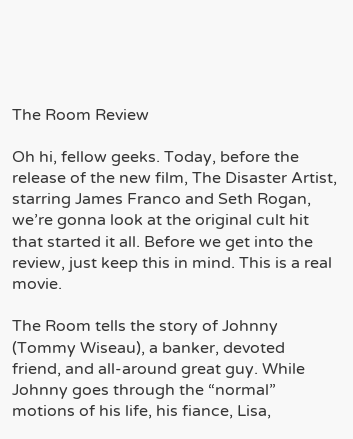The Room Review

Oh hi, fellow geeks. Today, before the release of the new film, The Disaster Artist, starring James Franco and Seth Rogan, we’re gonna look at the original cult hit that started it all. Before we get into the review, just keep this in mind. This is a real movie.

The Room tells the story of Johnny (Tommy Wiseau), a banker, devoted friend, and all-around great guy. While Johnny goes through the “normal” motions of his life, his fiance, Lisa,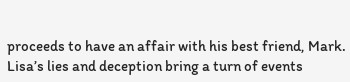proceeds to have an affair with his best friend, Mark. Lisa’s lies and deception bring a turn of events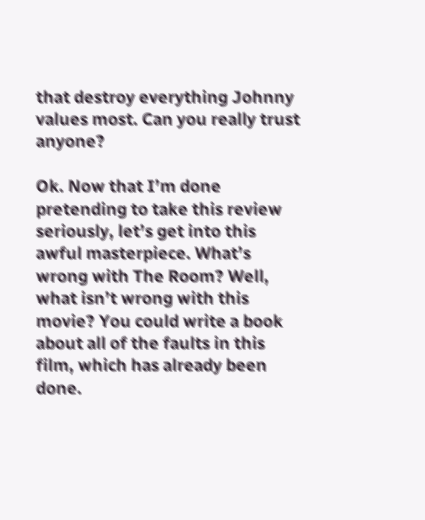that destroy everything Johnny values most. Can you really trust anyone?

Ok. Now that I’m done pretending to take this review seriously, let’s get into this awful masterpiece. What’s wrong with The Room? Well, what isn’t wrong with this movie? You could write a book about all of the faults in this film, which has already been done.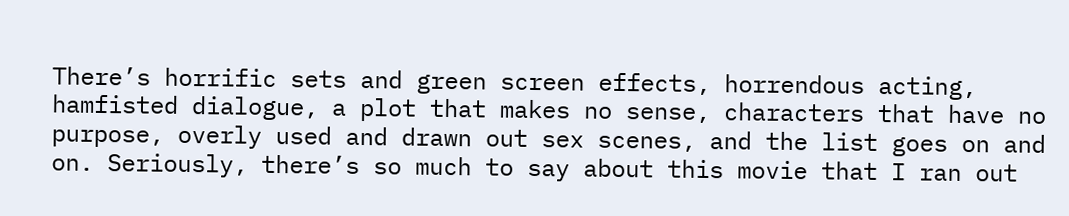There’s horrific sets and green screen effects, horrendous acting, hamfisted dialogue, a plot that makes no sense, characters that have no purpose, overly used and drawn out sex scenes, and the list goes on and on. Seriously, there’s so much to say about this movie that I ran out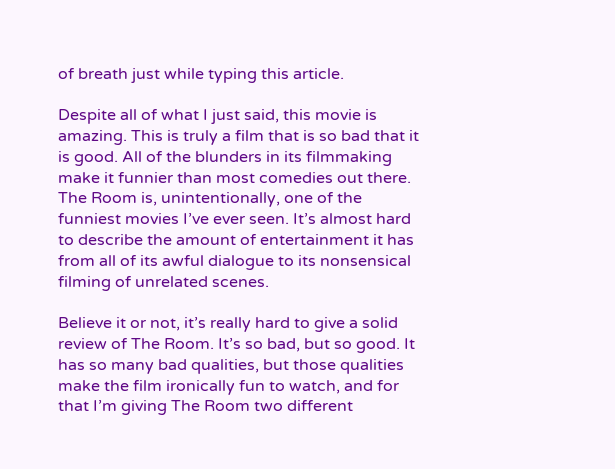of breath just while typing this article.

Despite all of what I just said, this movie is amazing. This is truly a film that is so bad that it is good. All of the blunders in its filmmaking make it funnier than most comedies out there. The Room is, unintentionally, one of the funniest movies I’ve ever seen. It’s almost hard to describe the amount of entertainment it has from all of its awful dialogue to its nonsensical filming of unrelated scenes.

Believe it or not, it’s really hard to give a solid review of The Room. It’s so bad, but so good. It has so many bad qualities, but those qualities make the film ironically fun to watch, and for that I’m giving The Room two different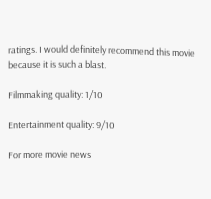ratings. I would definitely recommend this movie because it is such a blast.

Filmmaking quality: 1/10

Entertainment quality: 9/10

For more movie news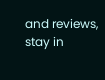and reviews, stay in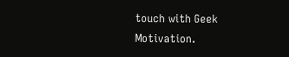touch with Geek Motivation.